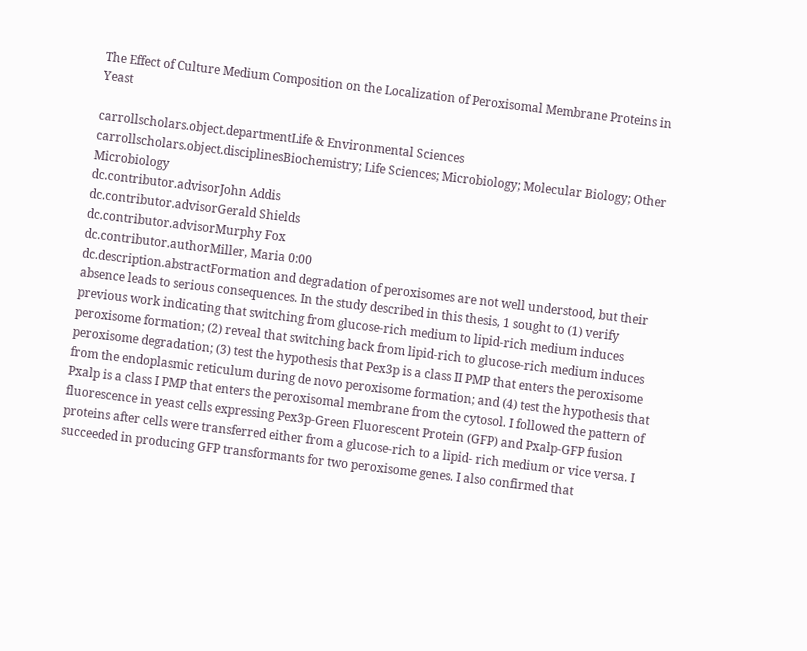The Effect of Culture Medium Composition on the Localization of Peroxisomal Membrane Proteins in Yeast

carrollscholars.object.departmentLife & Environmental Sciences
carrollscholars.object.disciplinesBiochemistry; Life Sciences; Microbiology; Molecular Biology; Other Microbiology
dc.contributor.advisorJohn Addis
dc.contributor.advisorGerald Shields
dc.contributor.advisorMurphy Fox
dc.contributor.authorMiller, Maria 0:00
dc.description.abstractFormation and degradation of peroxisomes are not well understood, but their absence leads to serious consequences. In the study described in this thesis, 1 sought to (1) verify previous work indicating that switching from glucose-rich medium to lipid-rich medium induces peroxisome formation; (2) reveal that switching back from lipid-rich to glucose-rich medium induces peroxisome degradation; (3) test the hypothesis that Pex3p is a class II PMP that enters the peroxisome from the endoplasmic reticulum during de novo peroxisome formation; and (4) test the hypothesis that Pxalp is a class I PMP that enters the peroxisomal membrane from the cytosol. I followed the pattern of fluorescence in yeast cells expressing Pex3p-Green Fluorescent Protein (GFP) and Pxalp-GFP fusion proteins after cells were transferred either from a glucose-rich to a lipid- rich medium or vice versa. I succeeded in producing GFP transformants for two peroxisome genes. I also confirmed that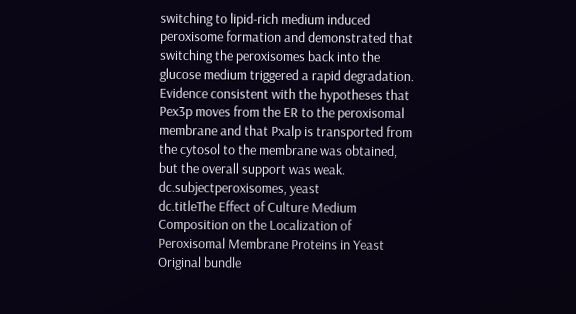switching to lipid-rich medium induced peroxisome formation and demonstrated that switching the peroxisomes back into the glucose medium triggered a rapid degradation. Evidence consistent with the hypotheses that Pex3p moves from the ER to the peroxisomal membrane and that Pxalp is transported from the cytosol to the membrane was obtained, but the overall support was weak.
dc.subjectperoxisomes, yeast
dc.titleThe Effect of Culture Medium Composition on the Localization of Peroxisomal Membrane Proteins in Yeast
Original bundle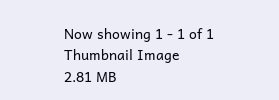Now showing 1 - 1 of 1
Thumbnail Image
2.81 MB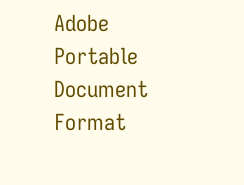Adobe Portable Document Format